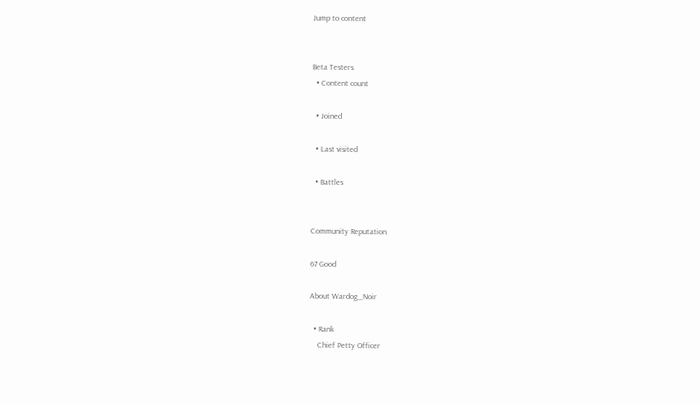Jump to content


Beta Testers
  • Content count

  • Joined

  • Last visited

  • Battles


Community Reputation

67 Good

About Wardog_Noir

  • Rank
    Chief Petty Officer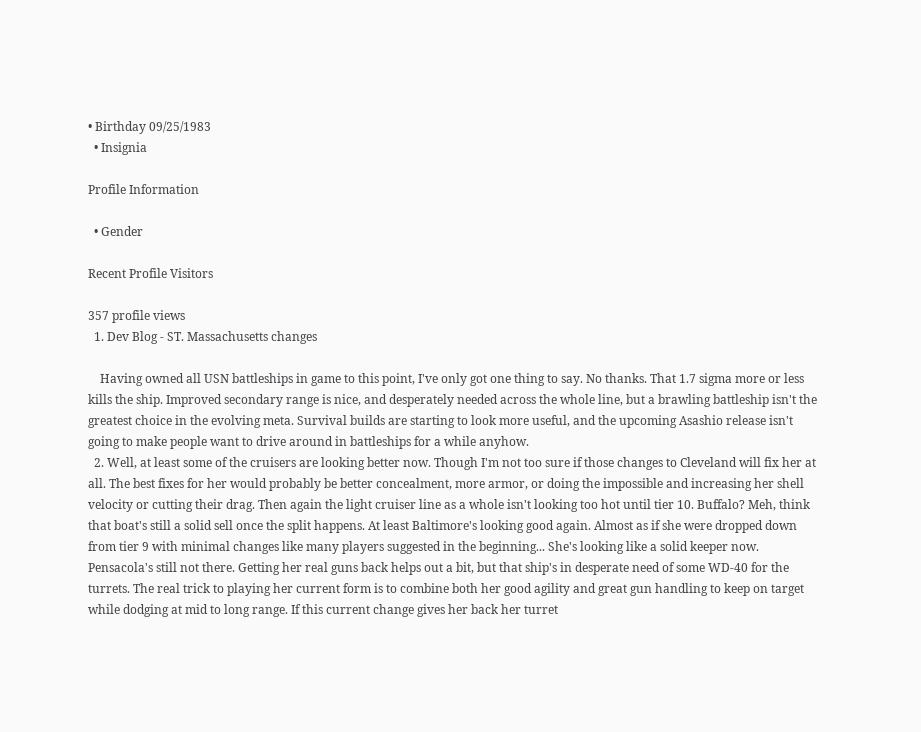• Birthday 09/25/1983
  • Insignia

Profile Information

  • Gender

Recent Profile Visitors

357 profile views
  1. Dev Blog - ST. Massachusetts changes

    Having owned all USN battleships in game to this point, I've only got one thing to say. No thanks. That 1.7 sigma more or less kills the ship. Improved secondary range is nice, and desperately needed across the whole line, but a brawling battleship isn't the greatest choice in the evolving meta. Survival builds are starting to look more useful, and the upcoming Asashio release isn't going to make people want to drive around in battleships for a while anyhow.
  2. Well, at least some of the cruisers are looking better now. Though I'm not too sure if those changes to Cleveland will fix her at all. The best fixes for her would probably be better concealment, more armor, or doing the impossible and increasing her shell velocity or cutting their drag. Then again the light cruiser line as a whole isn't looking too hot until tier 10. Buffalo? Meh, think that boat's still a solid sell once the split happens. At least Baltimore's looking good again. Almost as if she were dropped down from tier 9 with minimal changes like many players suggested in the beginning... She's looking like a solid keeper now. Pensacola's still not there. Getting her real guns back helps out a bit, but that ship's in desperate need of some WD-40 for the turrets. The real trick to playing her current form is to combine both her good agility and great gun handling to keep on target while dodging at mid to long range. If this current change gives her back her turret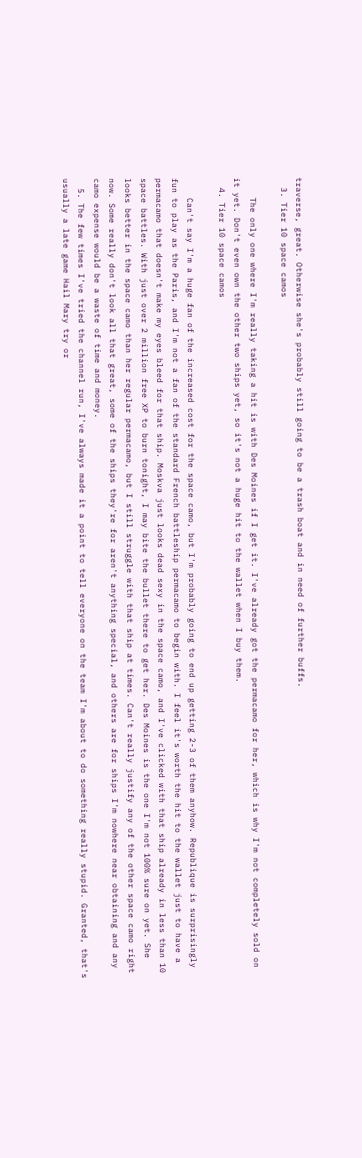traverse, great. Otherwise she's probably still going to be a trash boat and in need of further buffs.
  3. Tier 10 space camos

    The only one where I'm really taking a hit is with Des Moines if I get it. I've already got the permacamo for her, which is why I'm not completely sold on it yet. Don't even own the other two ships yet, so it's not a huge hit to the wallet when I buy them.
  4. Tier 10 space camos

    Can't say I'm a huge fan of the increased cost for the space camo, but I'm probably going to end up getting 2-3 of them anyhow. Republique is surprisingly fun to play as the Paris, and I'm not a fan of the standard French battleship permacamo to begin with. I feel it's worth the hit to the wallet just to have a permacamo that doesn't make my eyes bleed for that ship. Moskva just looks dead sexy in the space camo, and I've clicked with that ship already in less than 10 space battles. With just over 2 million free XP to burn tonight, I may bite the bullet there to get her. Des Moines is the one I'm not 100% sure on yet. She looks better in the space camo than her regular permacamo, but I still struggle with that ship at times. Can't really justify any of the other space camo right now. Some really don't look all that great, some of the ships they're for aren't anything special, and others are for ships I'm nowhere near obtaining and any camo expense would be a waste of time and money.
  5. The few times I've tried the channel run, I've always made it a point to tell everyone on the team I'm about to do something really stupid. Granted, that's usually a late game Hail Mary try or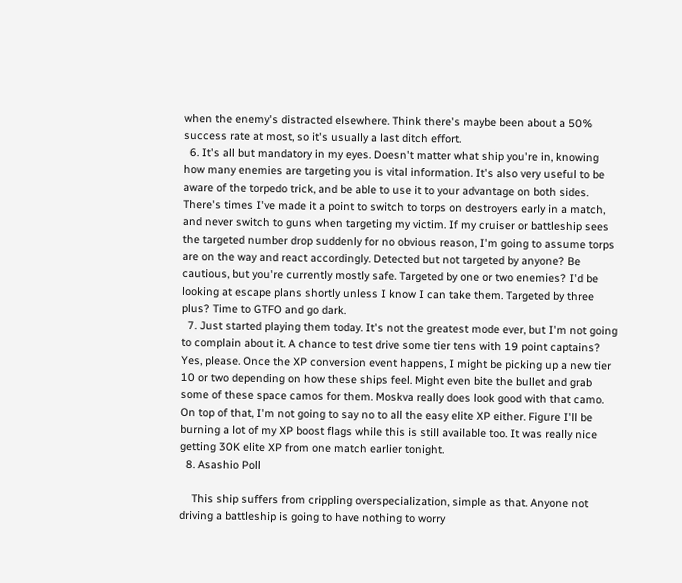when the enemy's distracted elsewhere. Think there's maybe been about a 50% success rate at most, so it's usually a last ditch effort.
  6. It's all but mandatory in my eyes. Doesn't matter what ship you're in, knowing how many enemies are targeting you is vital information. It's also very useful to be aware of the torpedo trick, and be able to use it to your advantage on both sides. There's times I've made it a point to switch to torps on destroyers early in a match, and never switch to guns when targeting my victim. If my cruiser or battleship sees the targeted number drop suddenly for no obvious reason, I'm going to assume torps are on the way and react accordingly. Detected but not targeted by anyone? Be cautious, but you're currently mostly safe. Targeted by one or two enemies? I'd be looking at escape plans shortly unless I know I can take them. Targeted by three plus? Time to GTFO and go dark.
  7. Just started playing them today. It's not the greatest mode ever, but I'm not going to complain about it. A chance to test drive some tier tens with 19 point captains? Yes, please. Once the XP conversion event happens, I might be picking up a new tier 10 or two depending on how these ships feel. Might even bite the bullet and grab some of these space camos for them. Moskva really does look good with that camo. On top of that, I'm not going to say no to all the easy elite XP either. Figure I'll be burning a lot of my XP boost flags while this is still available too. It was really nice getting 30K elite XP from one match earlier tonight.
  8. Asashio Poll

    This ship suffers from crippling overspecialization, simple as that. Anyone not driving a battleship is going to have nothing to worry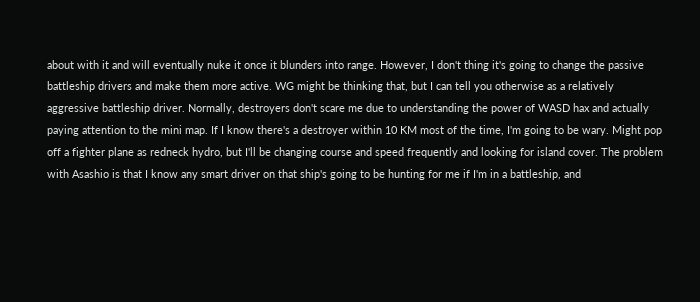about with it and will eventually nuke it once it blunders into range. However, I don't thing it's going to change the passive battleship drivers and make them more active. WG might be thinking that, but I can tell you otherwise as a relatively aggressive battleship driver. Normally, destroyers don't scare me due to understanding the power of WASD hax and actually paying attention to the mini map. If I know there's a destroyer within 10 KM most of the time, I'm going to be wary. Might pop off a fighter plane as redneck hydro, but I'll be changing course and speed frequently and looking for island cover. The problem with Asashio is that I know any smart driver on that ship's going to be hunting for me if I'm in a battleship, and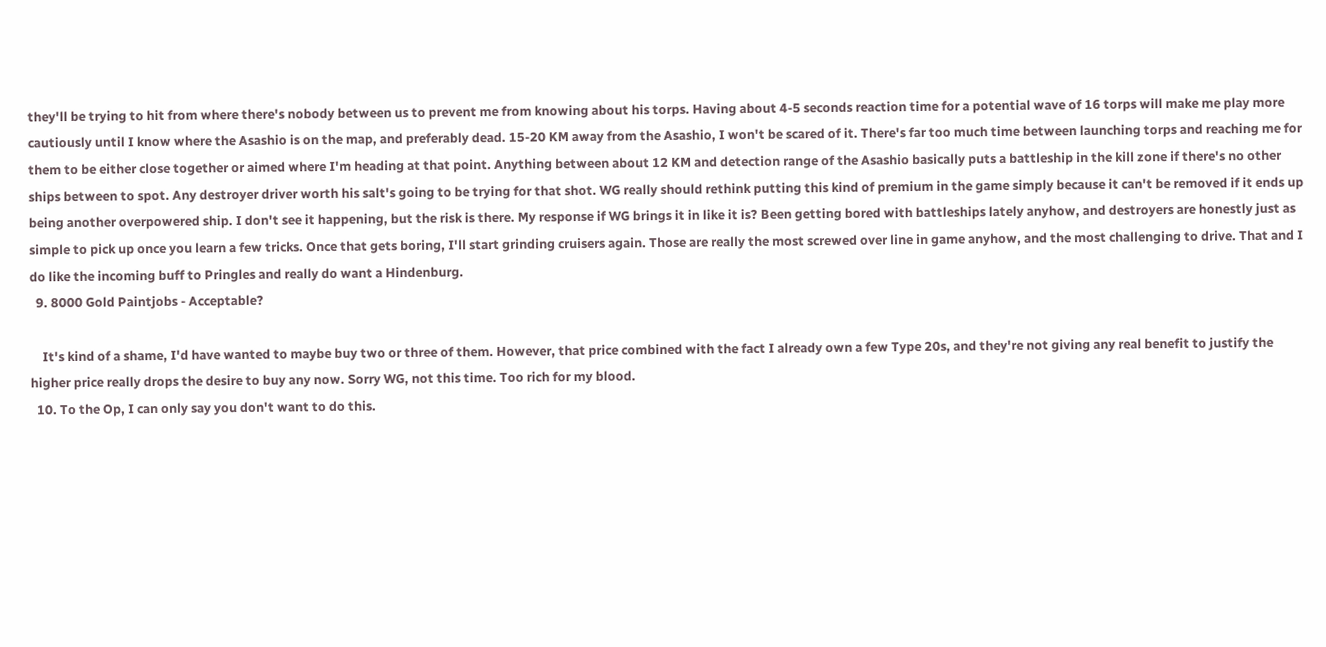they'll be trying to hit from where there's nobody between us to prevent me from knowing about his torps. Having about 4-5 seconds reaction time for a potential wave of 16 torps will make me play more cautiously until I know where the Asashio is on the map, and preferably dead. 15-20 KM away from the Asashio, I won't be scared of it. There's far too much time between launching torps and reaching me for them to be either close together or aimed where I'm heading at that point. Anything between about 12 KM and detection range of the Asashio basically puts a battleship in the kill zone if there's no other ships between to spot. Any destroyer driver worth his salt's going to be trying for that shot. WG really should rethink putting this kind of premium in the game simply because it can't be removed if it ends up being another overpowered ship. I don't see it happening, but the risk is there. My response if WG brings it in like it is? Been getting bored with battleships lately anyhow, and destroyers are honestly just as simple to pick up once you learn a few tricks. Once that gets boring, I'll start grinding cruisers again. Those are really the most screwed over line in game anyhow, and the most challenging to drive. That and I do like the incoming buff to Pringles and really do want a Hindenburg.
  9. 8000 Gold Paintjobs - Acceptable?

    It's kind of a shame, I'd have wanted to maybe buy two or three of them. However, that price combined with the fact I already own a few Type 20s, and they're not giving any real benefit to justify the higher price really drops the desire to buy any now. Sorry WG, not this time. Too rich for my blood.
  10. To the Op, I can only say you don't want to do this.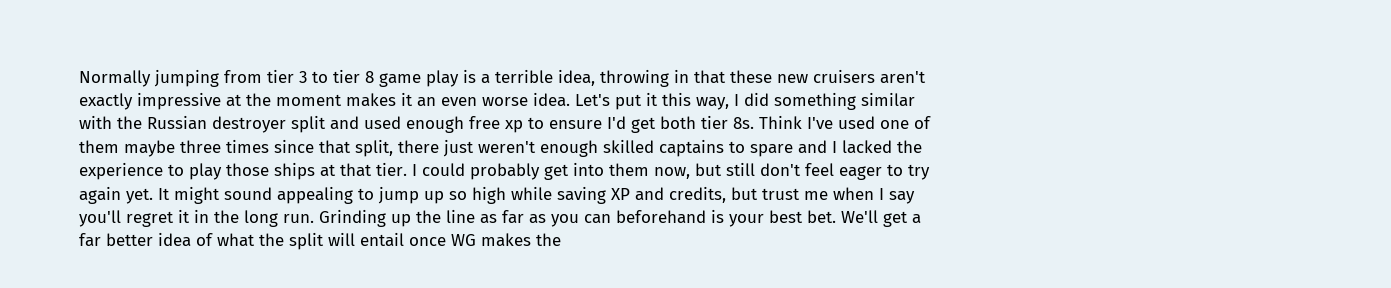Normally jumping from tier 3 to tier 8 game play is a terrible idea, throwing in that these new cruisers aren't exactly impressive at the moment makes it an even worse idea. Let's put it this way, I did something similar with the Russian destroyer split and used enough free xp to ensure I'd get both tier 8s. Think I've used one of them maybe three times since that split, there just weren't enough skilled captains to spare and I lacked the experience to play those ships at that tier. I could probably get into them now, but still don't feel eager to try again yet. It might sound appealing to jump up so high while saving XP and credits, but trust me when I say you'll regret it in the long run. Grinding up the line as far as you can beforehand is your best bet. We'll get a far better idea of what the split will entail once WG makes the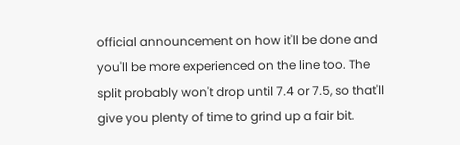official announcement on how it'll be done and you'll be more experienced on the line too. The split probably won't drop until 7.4 or 7.5, so that'll give you plenty of time to grind up a fair bit.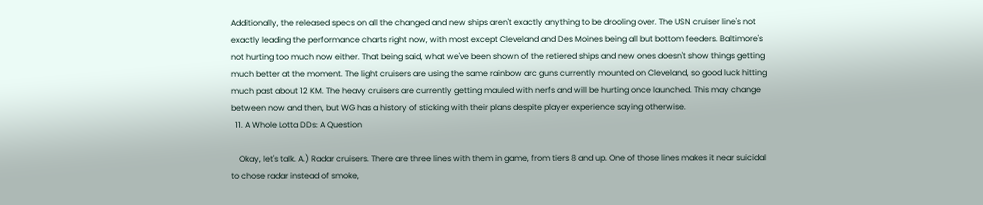Additionally, the released specs on all the changed and new ships aren't exactly anything to be drooling over. The USN cruiser line's not exactly leading the performance charts right now, with most except Cleveland and Des Moines being all but bottom feeders. Baltimore's not hurting too much now either. That being said, what we've been shown of the retiered ships and new ones doesn't show things getting much better at the moment. The light cruisers are using the same rainbow arc guns currently mounted on Cleveland, so good luck hitting much past about 12 KM. The heavy cruisers are currently getting mauled with nerfs and will be hurting once launched. This may change between now and then, but WG has a history of sticking with their plans despite player experience saying otherwise.
  11. A Whole Lotta DDs: A Question

    Okay, let's talk. A.) Radar cruisers. There are three lines with them in game, from tiers 8 and up. One of those lines makes it near suicidal to chose radar instead of smoke,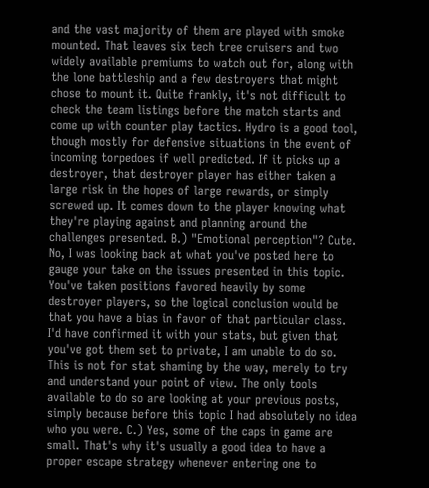and the vast majority of them are played with smoke mounted. That leaves six tech tree cruisers and two widely available premiums to watch out for, along with the lone battleship and a few destroyers that might chose to mount it. Quite frankly, it's not difficult to check the team listings before the match starts and come up with counter play tactics. Hydro is a good tool, though mostly for defensive situations in the event of incoming torpedoes if well predicted. If it picks up a destroyer, that destroyer player has either taken a large risk in the hopes of large rewards, or simply screwed up. It comes down to the player knowing what they're playing against and planning around the challenges presented. B.) "Emotional perception"? Cute. No, I was looking back at what you've posted here to gauge your take on the issues presented in this topic. You've taken positions favored heavily by some destroyer players, so the logical conclusion would be that you have a bias in favor of that particular class. I'd have confirmed it with your stats, but given that you've got them set to private, I am unable to do so. This is not for stat shaming by the way, merely to try and understand your point of view. The only tools available to do so are looking at your previous posts, simply because before this topic I had absolutely no idea who you were. C.) Yes, some of the caps in game are small. That's why it's usually a good idea to have a proper escape strategy whenever entering one to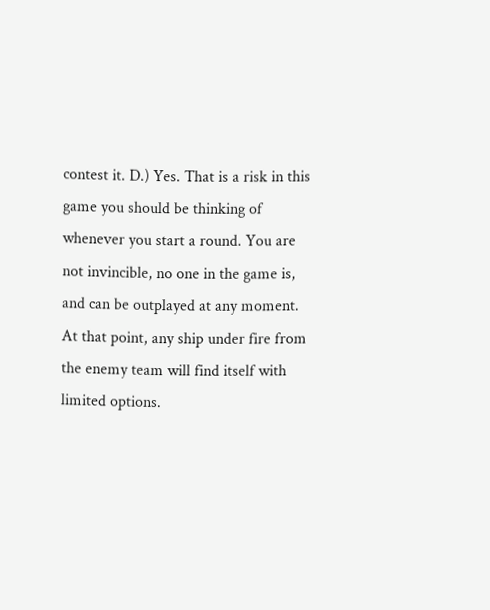contest it. D.) Yes. That is a risk in this game you should be thinking of whenever you start a round. You are not invincible, no one in the game is, and can be outplayed at any moment. At that point, any ship under fire from the enemy team will find itself with limited options.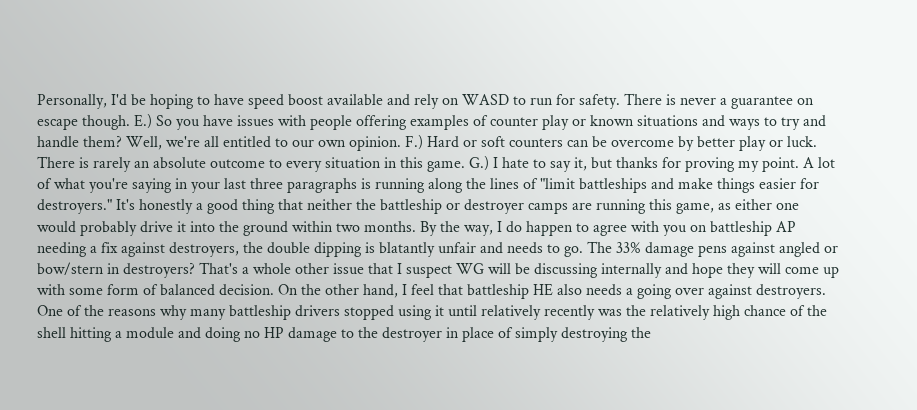Personally, I'd be hoping to have speed boost available and rely on WASD to run for safety. There is never a guarantee on escape though. E.) So you have issues with people offering examples of counter play or known situations and ways to try and handle them? Well, we're all entitled to our own opinion. F.) Hard or soft counters can be overcome by better play or luck. There is rarely an absolute outcome to every situation in this game. G.) I hate to say it, but thanks for proving my point. A lot of what you're saying in your last three paragraphs is running along the lines of "limit battleships and make things easier for destroyers." It's honestly a good thing that neither the battleship or destroyer camps are running this game, as either one would probably drive it into the ground within two months. By the way, I do happen to agree with you on battleship AP needing a fix against destroyers, the double dipping is blatantly unfair and needs to go. The 33% damage pens against angled or bow/stern in destroyers? That's a whole other issue that I suspect WG will be discussing internally and hope they will come up with some form of balanced decision. On the other hand, I feel that battleship HE also needs a going over against destroyers. One of the reasons why many battleship drivers stopped using it until relatively recently was the relatively high chance of the shell hitting a module and doing no HP damage to the destroyer in place of simply destroying the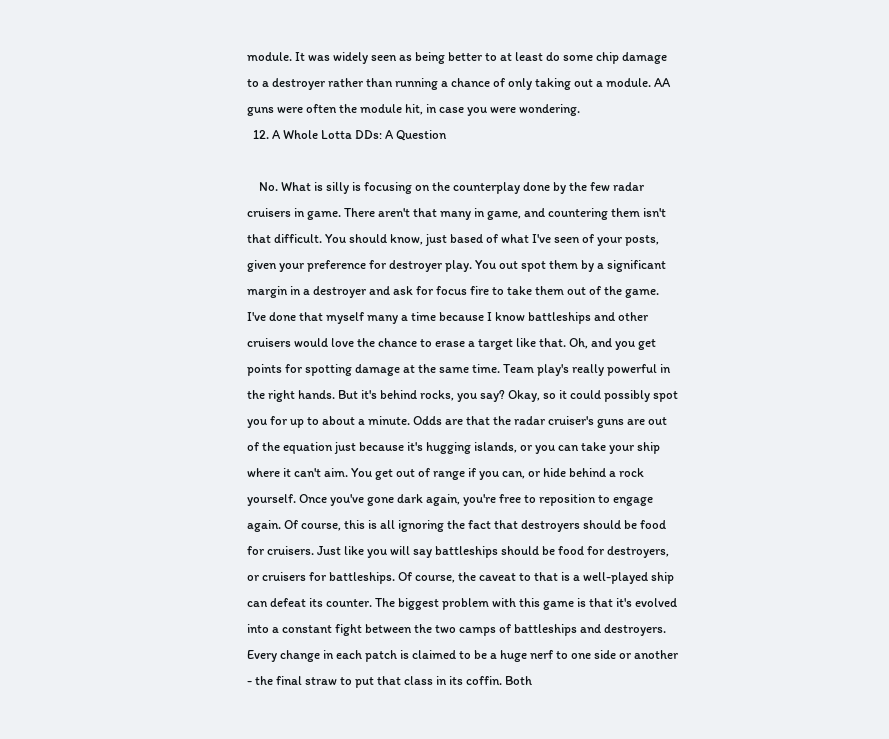module. It was widely seen as being better to at least do some chip damage to a destroyer rather than running a chance of only taking out a module. AA guns were often the module hit, in case you were wondering.
  12. A Whole Lotta DDs: A Question

    No. What is silly is focusing on the counterplay done by the few radar cruisers in game. There aren't that many in game, and countering them isn't that difficult. You should know, just based of what I've seen of your posts, given your preference for destroyer play. You out spot them by a significant margin in a destroyer and ask for focus fire to take them out of the game. I've done that myself many a time because I know battleships and other cruisers would love the chance to erase a target like that. Oh, and you get points for spotting damage at the same time. Team play's really powerful in the right hands. But it's behind rocks, you say? Okay, so it could possibly spot you for up to about a minute. Odds are that the radar cruiser's guns are out of the equation just because it's hugging islands, or you can take your ship where it can't aim. You get out of range if you can, or hide behind a rock yourself. Once you've gone dark again, you're free to reposition to engage again. Of course, this is all ignoring the fact that destroyers should be food for cruisers. Just like you will say battleships should be food for destroyers, or cruisers for battleships. Of course, the caveat to that is a well-played ship can defeat its counter. The biggest problem with this game is that it's evolved into a constant fight between the two camps of battleships and destroyers. Every change in each patch is claimed to be a huge nerf to one side or another - the final straw to put that class in its coffin. Both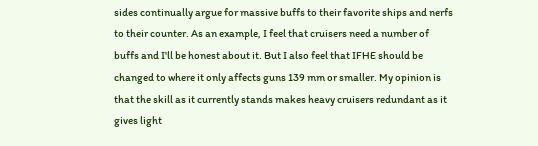sides continually argue for massive buffs to their favorite ships and nerfs to their counter. As an example, I feel that cruisers need a number of buffs and I'll be honest about it. But I also feel that IFHE should be changed to where it only affects guns 139 mm or smaller. My opinion is that the skill as it currently stands makes heavy cruisers redundant as it gives light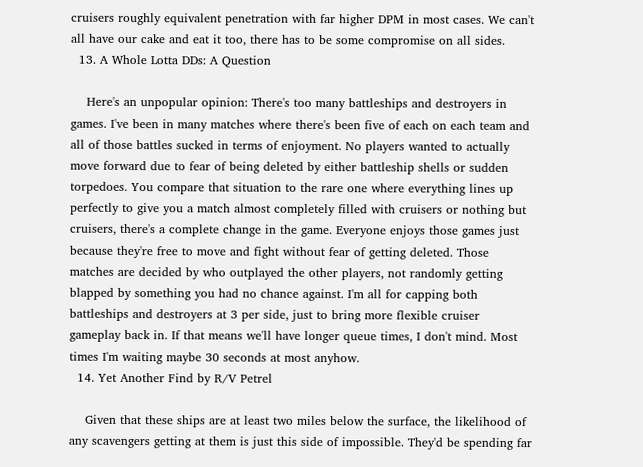cruisers roughly equivalent penetration with far higher DPM in most cases. We can't all have our cake and eat it too, there has to be some compromise on all sides.
  13. A Whole Lotta DDs: A Question

    Here's an unpopular opinion: There's too many battleships and destroyers in games. I've been in many matches where there's been five of each on each team and all of those battles sucked in terms of enjoyment. No players wanted to actually move forward due to fear of being deleted by either battleship shells or sudden torpedoes. You compare that situation to the rare one where everything lines up perfectly to give you a match almost completely filled with cruisers or nothing but cruisers, there's a complete change in the game. Everyone enjoys those games just because they're free to move and fight without fear of getting deleted. Those matches are decided by who outplayed the other players, not randomly getting blapped by something you had no chance against. I'm all for capping both battleships and destroyers at 3 per side, just to bring more flexible cruiser gameplay back in. If that means we'll have longer queue times, I don't mind. Most times I'm waiting maybe 30 seconds at most anyhow.
  14. Yet Another Find by R/V Petrel

    Given that these ships are at least two miles below the surface, the likelihood of any scavengers getting at them is just this side of impossible. They'd be spending far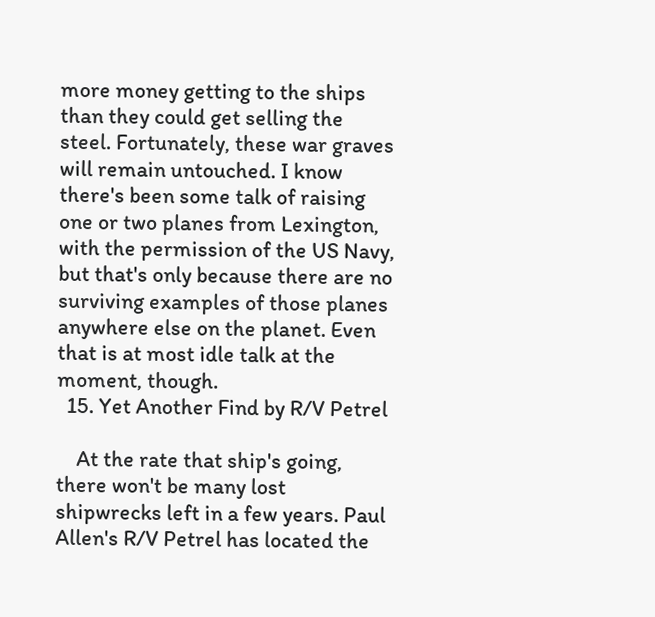more money getting to the ships than they could get selling the steel. Fortunately, these war graves will remain untouched. I know there's been some talk of raising one or two planes from Lexington, with the permission of the US Navy, but that's only because there are no surviving examples of those planes anywhere else on the planet. Even that is at most idle talk at the moment, though.
  15. Yet Another Find by R/V Petrel

    At the rate that ship's going, there won't be many lost shipwrecks left in a few years. Paul Allen's R/V Petrel has located the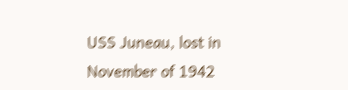USS Juneau, lost in November of 1942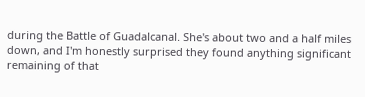during the Battle of Guadalcanal. She's about two and a half miles down, and I'm honestly surprised they found anything significant remaining of that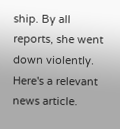ship. By all reports, she went down violently. Here's a relevant news article.